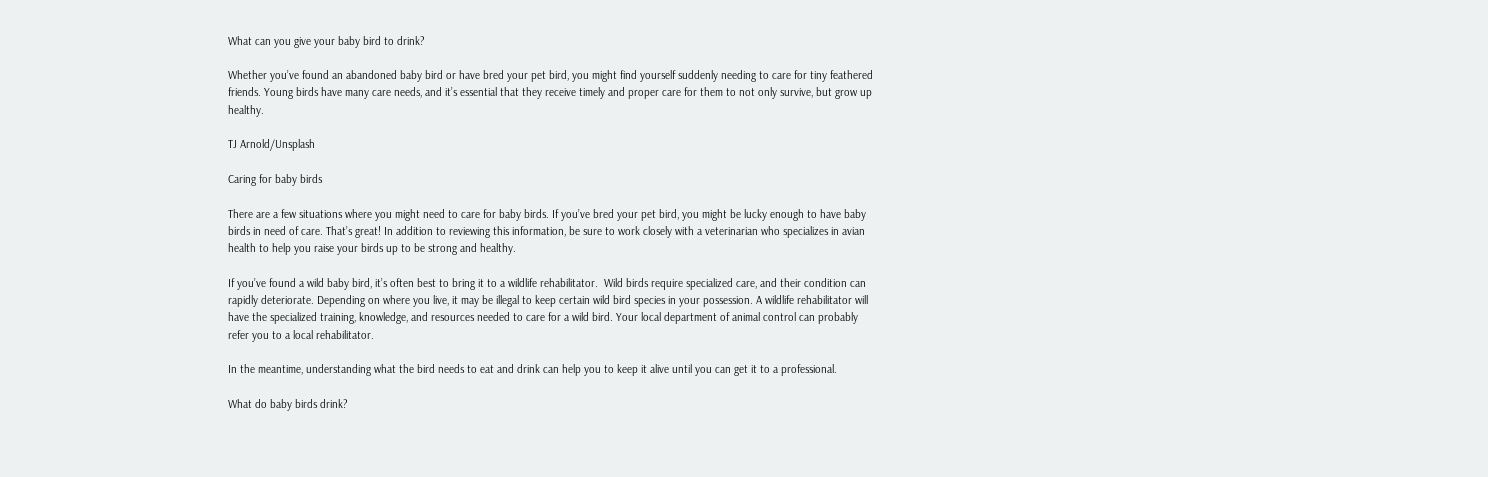What can you give your baby bird to drink?

Whether you’ve found an abandoned baby bird or have bred your pet bird, you might find yourself suddenly needing to care for tiny feathered friends. Young birds have many care needs, and it’s essential that they receive timely and proper care for them to not only survive, but grow up healthy.

TJ Arnold/Unsplash

Caring for baby birds

There are a few situations where you might need to care for baby birds. If you’ve bred your pet bird, you might be lucky enough to have baby birds in need of care. That’s great! In addition to reviewing this information, be sure to work closely with a veterinarian who specializes in avian health to help you raise your birds up to be strong and healthy.

If you’ve found a wild baby bird, it’s often best to bring it to a wildlife rehabilitator.  Wild birds require specialized care, and their condition can rapidly deteriorate. Depending on where you live, it may be illegal to keep certain wild bird species in your possession. A wildlife rehabilitator will have the specialized training, knowledge, and resources needed to care for a wild bird. Your local department of animal control can probably refer you to a local rehabilitator.

In the meantime, understanding what the bird needs to eat and drink can help you to keep it alive until you can get it to a professional.

What do baby birds drink?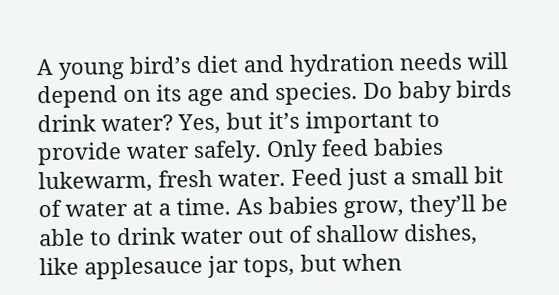A young bird’s diet and hydration needs will depend on its age and species. Do baby birds drink water? Yes, but it’s important to provide water safely. Only feed babies lukewarm, fresh water. Feed just a small bit of water at a time. As babies grow, they’ll be able to drink water out of shallow dishes, like applesauce jar tops, but when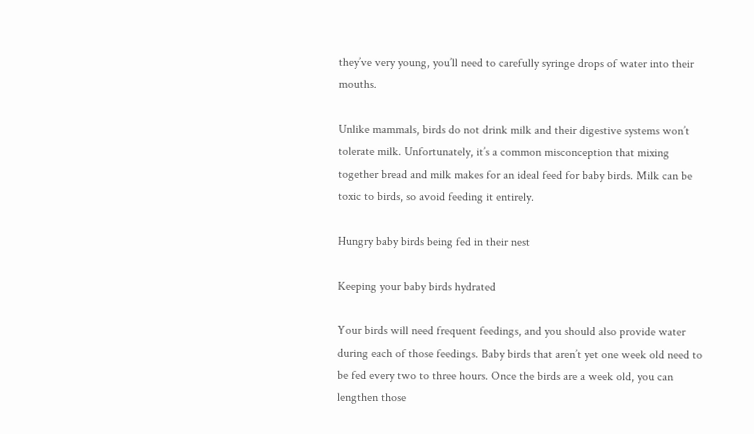they’ve very young, you’ll need to carefully syringe drops of water into their mouths.

Unlike mammals, birds do not drink milk and their digestive systems won’t tolerate milk. Unfortunately, it’s a common misconception that mixing together bread and milk makes for an ideal feed for baby birds. Milk can be toxic to birds, so avoid feeding it entirely.

Hungry baby birds being fed in their nest

Keeping your baby birds hydrated

Your birds will need frequent feedings, and you should also provide water during each of those feedings. Baby birds that aren’t yet one week old need to be fed every two to three hours. Once the birds are a week old, you can lengthen those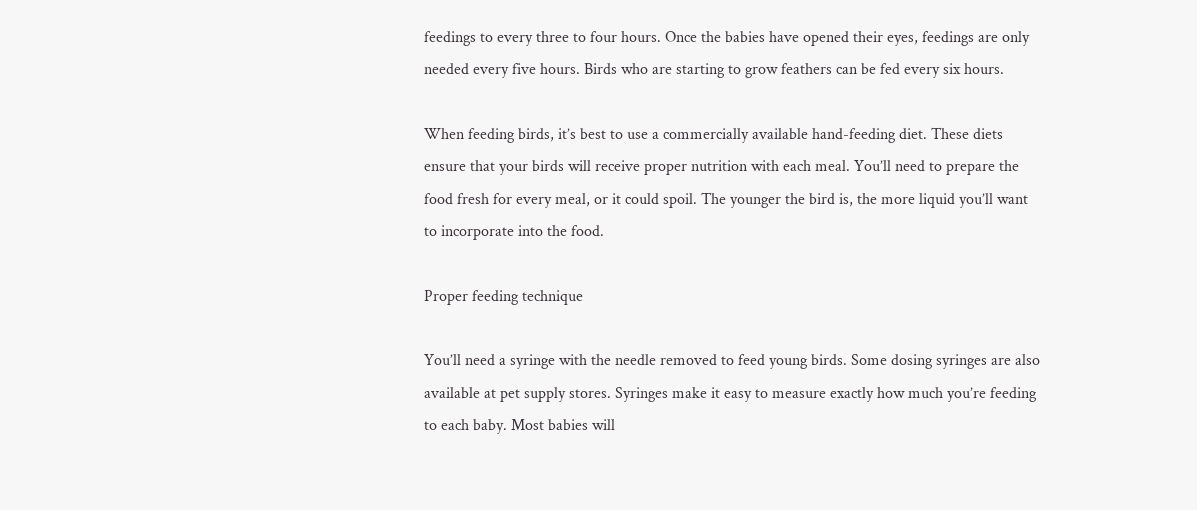feedings to every three to four hours. Once the babies have opened their eyes, feedings are only needed every five hours. Birds who are starting to grow feathers can be fed every six hours.

When feeding birds, it’s best to use a commercially available hand-feeding diet. These diets ensure that your birds will receive proper nutrition with each meal. You’ll need to prepare the food fresh for every meal, or it could spoil. The younger the bird is, the more liquid you’ll want to incorporate into the food.

Proper feeding technique

You’ll need a syringe with the needle removed to feed young birds. Some dosing syringes are also available at pet supply stores. Syringes make it easy to measure exactly how much you’re feeding to each baby. Most babies will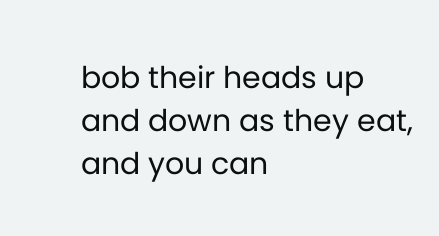bob their heads up and down as they eat, and you can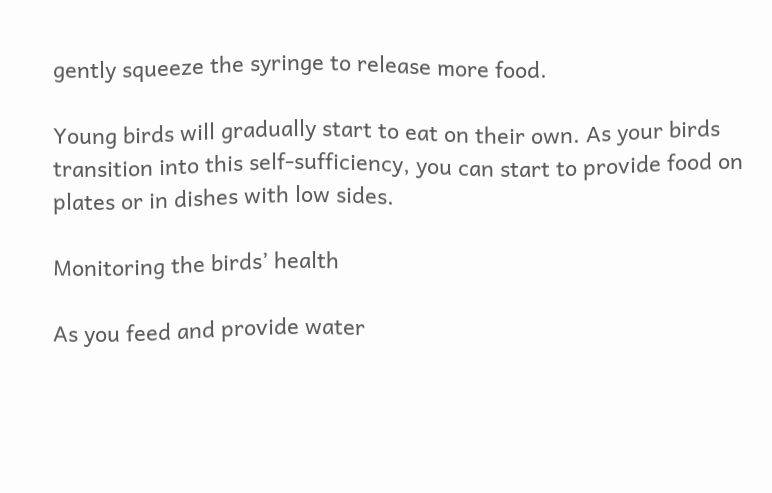gently squeeze the syringe to release more food.

Young birds will gradually start to eat on their own. As your birds transition into this self-sufficiency, you can start to provide food on plates or in dishes with low sides.

Monitoring the birds’ health

As you feed and provide water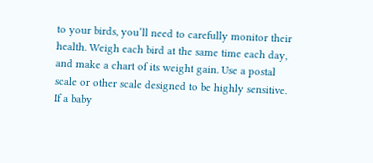to your birds, you’ll need to carefully monitor their health. Weigh each bird at the same time each day, and make a chart of its weight gain. Use a postal scale or other scale designed to be highly sensitive. If a baby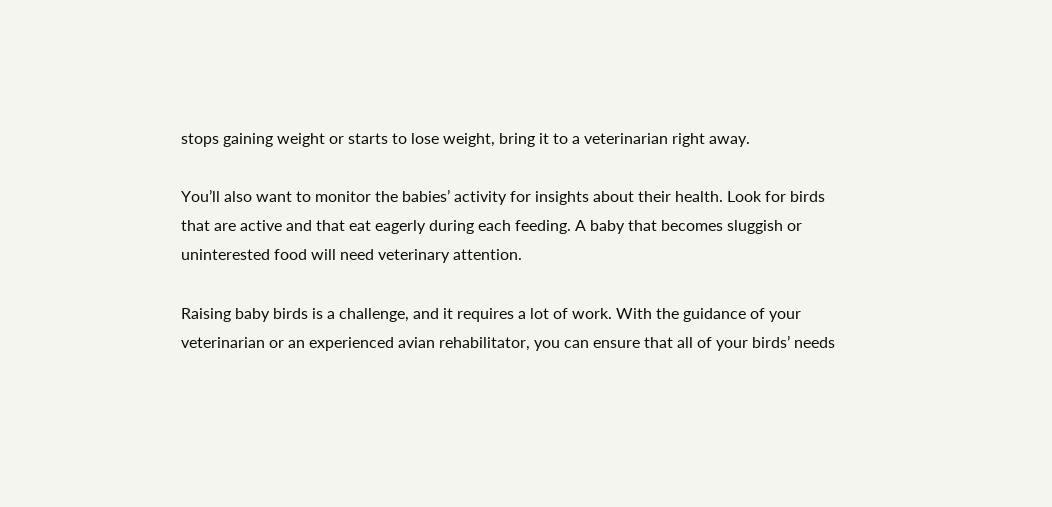stops gaining weight or starts to lose weight, bring it to a veterinarian right away.

You’ll also want to monitor the babies’ activity for insights about their health. Look for birds that are active and that eat eagerly during each feeding. A baby that becomes sluggish or uninterested food will need veterinary attention.

Raising baby birds is a challenge, and it requires a lot of work. With the guidance of your veterinarian or an experienced avian rehabilitator, you can ensure that all of your birds’ needs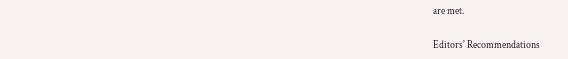are met.

Editors' Recommendations